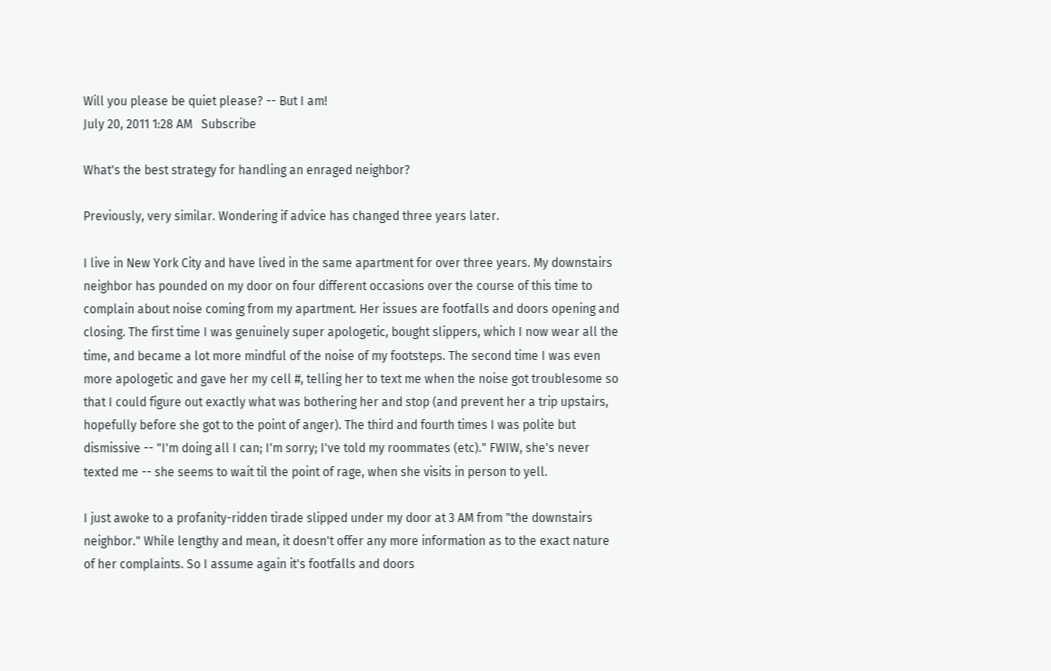Will you please be quiet please? -- But I am!
July 20, 2011 1:28 AM   Subscribe

What's the best strategy for handling an enraged neighbor?

Previously, very similar. Wondering if advice has changed three years later.

I live in New York City and have lived in the same apartment for over three years. My downstairs neighbor has pounded on my door on four different occasions over the course of this time to complain about noise coming from my apartment. Her issues are footfalls and doors opening and closing. The first time I was genuinely super apologetic, bought slippers, which I now wear all the time, and became a lot more mindful of the noise of my footsteps. The second time I was even more apologetic and gave her my cell #, telling her to text me when the noise got troublesome so that I could figure out exactly what was bothering her and stop (and prevent her a trip upstairs, hopefully before she got to the point of anger). The third and fourth times I was polite but dismissive -- "I'm doing all I can; I'm sorry; I've told my roommates (etc)." FWIW, she's never texted me -- she seems to wait til the point of rage, when she visits in person to yell.

I just awoke to a profanity-ridden tirade slipped under my door at 3 AM from "the downstairs neighbor." While lengthy and mean, it doesn't offer any more information as to the exact nature of her complaints. So I assume again it's footfalls and doors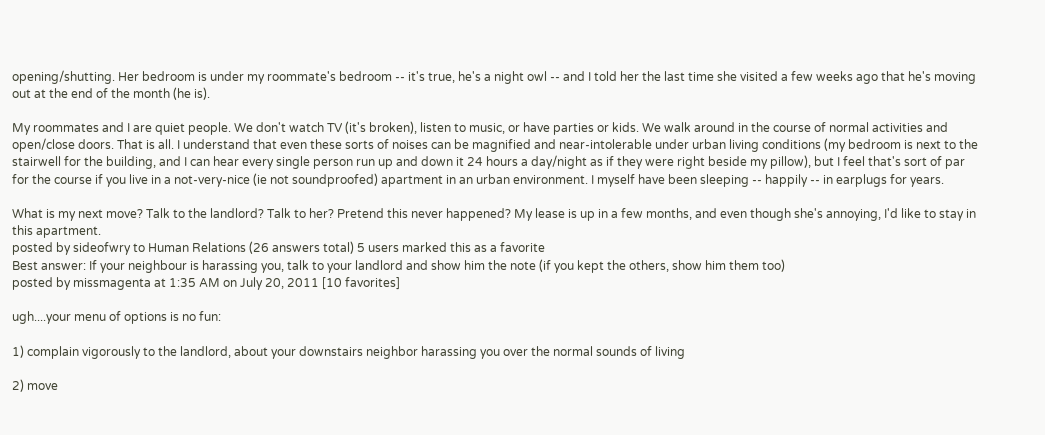opening/shutting. Her bedroom is under my roommate's bedroom -- it's true, he's a night owl -- and I told her the last time she visited a few weeks ago that he's moving out at the end of the month (he is).

My roommates and I are quiet people. We don't watch TV (it's broken), listen to music, or have parties or kids. We walk around in the course of normal activities and open/close doors. That is all. I understand that even these sorts of noises can be magnified and near-intolerable under urban living conditions (my bedroom is next to the stairwell for the building, and I can hear every single person run up and down it 24 hours a day/night as if they were right beside my pillow), but I feel that's sort of par for the course if you live in a not-very-nice (ie not soundproofed) apartment in an urban environment. I myself have been sleeping -- happily -- in earplugs for years.

What is my next move? Talk to the landlord? Talk to her? Pretend this never happened? My lease is up in a few months, and even though she's annoying, I'd like to stay in this apartment.
posted by sideofwry to Human Relations (26 answers total) 5 users marked this as a favorite
Best answer: If your neighbour is harassing you, talk to your landlord and show him the note (if you kept the others, show him them too)
posted by missmagenta at 1:35 AM on July 20, 2011 [10 favorites]

ugh....your menu of options is no fun:

1) complain vigorously to the landlord, about your downstairs neighbor harassing you over the normal sounds of living

2) move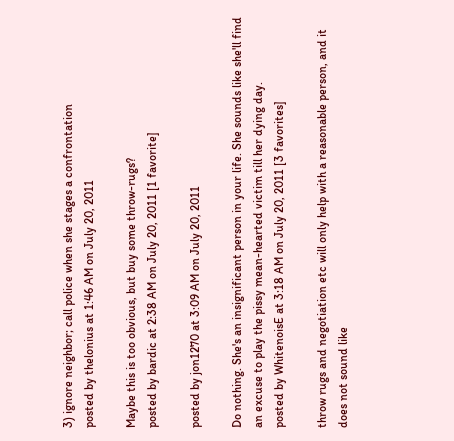3) ignore neighbor; call police when she stages a confrontation
posted by thelonius at 1:46 AM on July 20, 2011

Maybe this is too obvious, but buy some throw-rugs?
posted by bardic at 2:38 AM on July 20, 2011 [1 favorite]

posted by jon1270 at 3:09 AM on July 20, 2011

Do nothing. She's an insignificant person in your life. She sounds like she'll find an excuse to play the pissy mean-hearted victim till her dying day.
posted by WhitenoisE at 3:18 AM on July 20, 2011 [3 favorites]

throw rugs and negotiation etc will only help with a reasonable person, and it does not sound like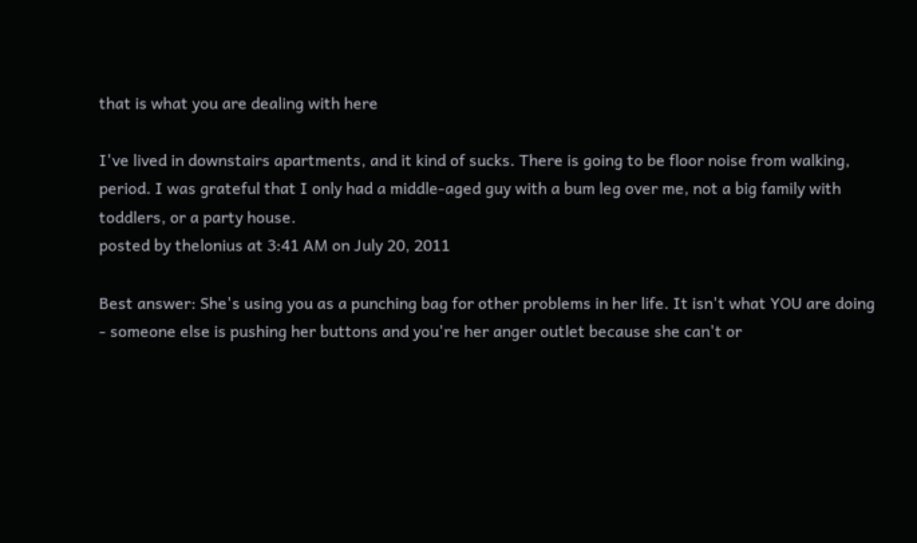that is what you are dealing with here

I've lived in downstairs apartments, and it kind of sucks. There is going to be floor noise from walking, period. I was grateful that I only had a middle-aged guy with a bum leg over me, not a big family with toddlers, or a party house.
posted by thelonius at 3:41 AM on July 20, 2011

Best answer: She's using you as a punching bag for other problems in her life. It isn't what YOU are doing - someone else is pushing her buttons and you're her anger outlet because she can't or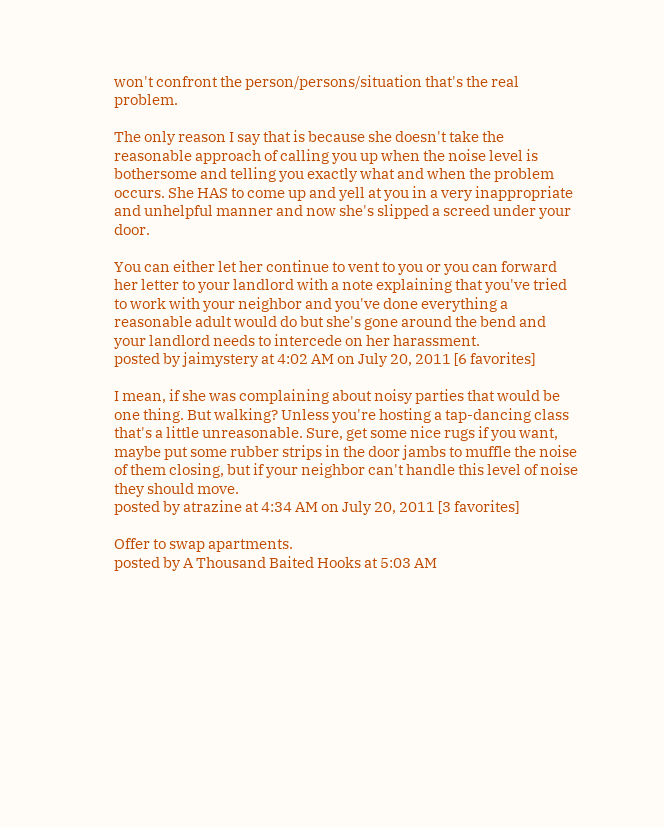won't confront the person/persons/situation that's the real problem.

The only reason I say that is because she doesn't take the reasonable approach of calling you up when the noise level is bothersome and telling you exactly what and when the problem occurs. She HAS to come up and yell at you in a very inappropriate and unhelpful manner and now she's slipped a screed under your door.

You can either let her continue to vent to you or you can forward her letter to your landlord with a note explaining that you've tried to work with your neighbor and you've done everything a reasonable adult would do but she's gone around the bend and your landlord needs to intercede on her harassment.
posted by jaimystery at 4:02 AM on July 20, 2011 [6 favorites]

I mean, if she was complaining about noisy parties that would be one thing. But walking? Unless you're hosting a tap-dancing class that's a little unreasonable. Sure, get some nice rugs if you want, maybe put some rubber strips in the door jambs to muffle the noise of them closing, but if your neighbor can't handle this level of noise they should move.
posted by atrazine at 4:34 AM on July 20, 2011 [3 favorites]

Offer to swap apartments.
posted by A Thousand Baited Hooks at 5:03 AM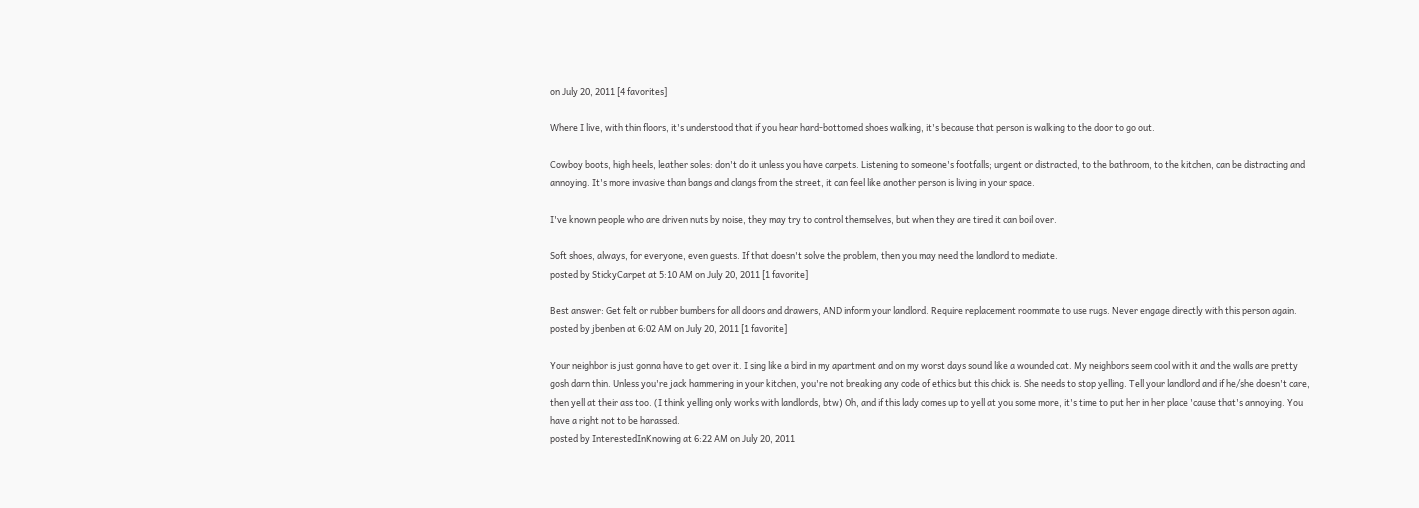on July 20, 2011 [4 favorites]

Where I live, with thin floors, it's understood that if you hear hard-bottomed shoes walking, it's because that person is walking to the door to go out.

Cowboy boots, high heels, leather soles: don't do it unless you have carpets. Listening to someone's footfalls; urgent or distracted, to the bathroom, to the kitchen, can be distracting and annoying. It's more invasive than bangs and clangs from the street, it can feel like another person is living in your space.

I've known people who are driven nuts by noise, they may try to control themselves, but when they are tired it can boil over.

Soft shoes, always, for everyone, even guests. If that doesn't solve the problem, then you may need the landlord to mediate.
posted by StickyCarpet at 5:10 AM on July 20, 2011 [1 favorite]

Best answer: Get felt or rubber bumbers for all doors and drawers, AND inform your landlord. Require replacement roommate to use rugs. Never engage directly with this person again.
posted by jbenben at 6:02 AM on July 20, 2011 [1 favorite]

Your neighbor is just gonna have to get over it. I sing like a bird in my apartment and on my worst days sound like a wounded cat. My neighbors seem cool with it and the walls are pretty gosh darn thin. Unless you're jack hammering in your kitchen, you're not breaking any code of ethics but this chick is. She needs to stop yelling. Tell your landlord and if he/she doesn't care, then yell at their ass too. (I think yelling only works with landlords, btw) Oh, and if this lady comes up to yell at you some more, it's time to put her in her place 'cause that's annoying. You have a right not to be harassed.
posted by InterestedInKnowing at 6:22 AM on July 20, 2011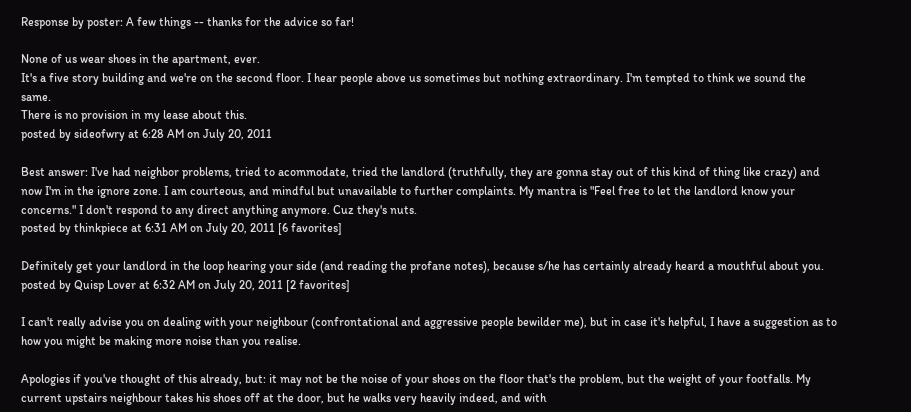Response by poster: A few things -- thanks for the advice so far!

None of us wear shoes in the apartment, ever.
It's a five story building and we're on the second floor. I hear people above us sometimes but nothing extraordinary. I'm tempted to think we sound the same.
There is no provision in my lease about this.
posted by sideofwry at 6:28 AM on July 20, 2011

Best answer: I've had neighbor problems, tried to acommodate, tried the landlord (truthfully, they are gonna stay out of this kind of thing like crazy) and now I'm in the ignore zone. I am courteous, and mindful but unavailable to further complaints. My mantra is "Feel free to let the landlord know your concerns." I don't respond to any direct anything anymore. Cuz they's nuts.
posted by thinkpiece at 6:31 AM on July 20, 2011 [6 favorites]

Definitely get your landlord in the loop hearing your side (and reading the profane notes), because s/he has certainly already heard a mouthful about you.
posted by Quisp Lover at 6:32 AM on July 20, 2011 [2 favorites]

I can't really advise you on dealing with your neighbour (confrontational and aggressive people bewilder me), but in case it's helpful, I have a suggestion as to how you might be making more noise than you realise.

Apologies if you've thought of this already, but: it may not be the noise of your shoes on the floor that's the problem, but the weight of your footfalls. My current upstairs neighbour takes his shoes off at the door, but he walks very heavily indeed, and with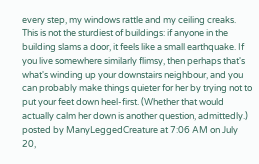every step, my windows rattle and my ceiling creaks. This is not the sturdiest of buildings: if anyone in the building slams a door, it feels like a small earthquake. If you live somewhere similarly flimsy, then perhaps that's what's winding up your downstairs neighbour, and you can probably make things quieter for her by trying not to put your feet down heel-first. (Whether that would actually calm her down is another question, admittedly.)
posted by ManyLeggedCreature at 7:06 AM on July 20,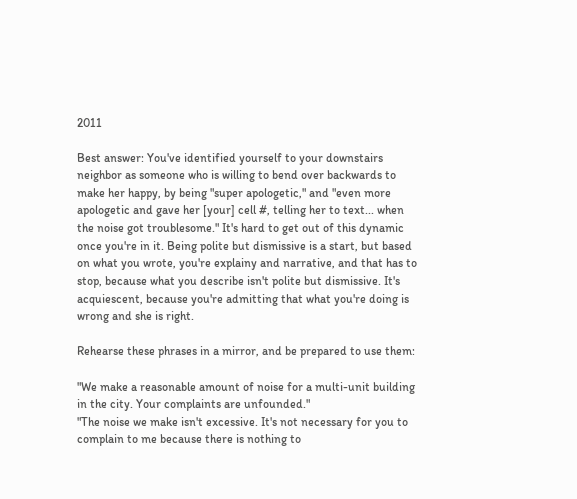2011

Best answer: You've identified yourself to your downstairs neighbor as someone who is willing to bend over backwards to make her happy, by being "super apologetic," and "even more apologetic and gave her [your] cell #, telling her to text... when the noise got troublesome." It's hard to get out of this dynamic once you're in it. Being polite but dismissive is a start, but based on what you wrote, you're explainy and narrative, and that has to stop, because what you describe isn't polite but dismissive. It's acquiescent, because you're admitting that what you're doing is wrong and she is right.

Rehearse these phrases in a mirror, and be prepared to use them:

"We make a reasonable amount of noise for a multi-unit building in the city. Your complaints are unfounded."
"The noise we make isn't excessive. It's not necessary for you to complain to me because there is nothing to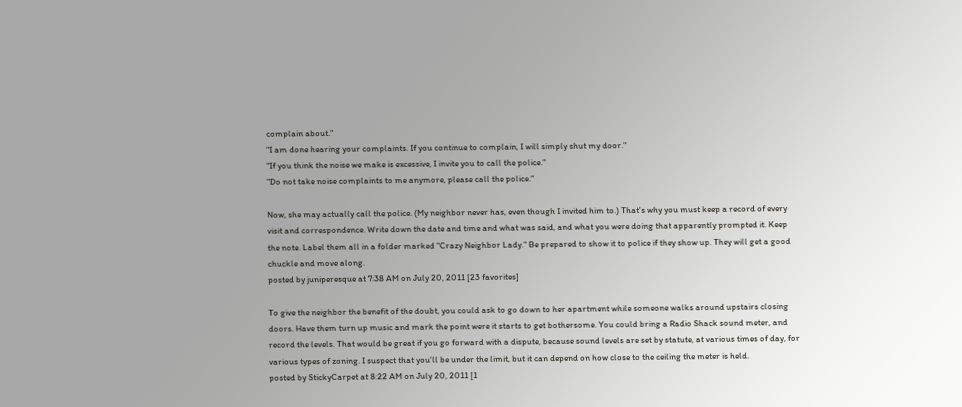complain about."
"I am done hearing your complaints. If you continue to complain, I will simply shut my door."
"If you think the noise we make is excessive, I invite you to call the police."
"Do not take noise complaints to me anymore, please call the police."

Now, she may actually call the police. (My neighbor never has, even though I invited him to.) That's why you must keep a record of every visit and correspondence. Write down the date and time and what was said, and what you were doing that apparently prompted it. Keep the note. Label them all in a folder marked "Crazy Neighbor Lady." Be prepared to show it to police if they show up. They will get a good chuckle and move along.
posted by juniperesque at 7:38 AM on July 20, 2011 [23 favorites]

To give the neighbor the benefit of the doubt, you could ask to go down to her apartment while someone walks around upstairs closing doors. Have them turn up music and mark the point were it starts to get bothersome. You could bring a Radio Shack sound meter, and record the levels. That would be great if you go forward with a dispute, because sound levels are set by statute, at various times of day, for various types of zoning. I suspect that you'll be under the limit, but it can depend on how close to the ceiling the meter is held.
posted by StickyCarpet at 8:22 AM on July 20, 2011 [1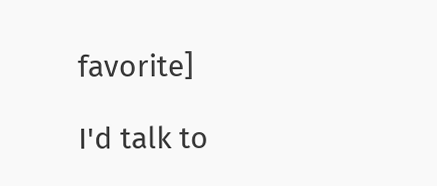favorite]

I'd talk to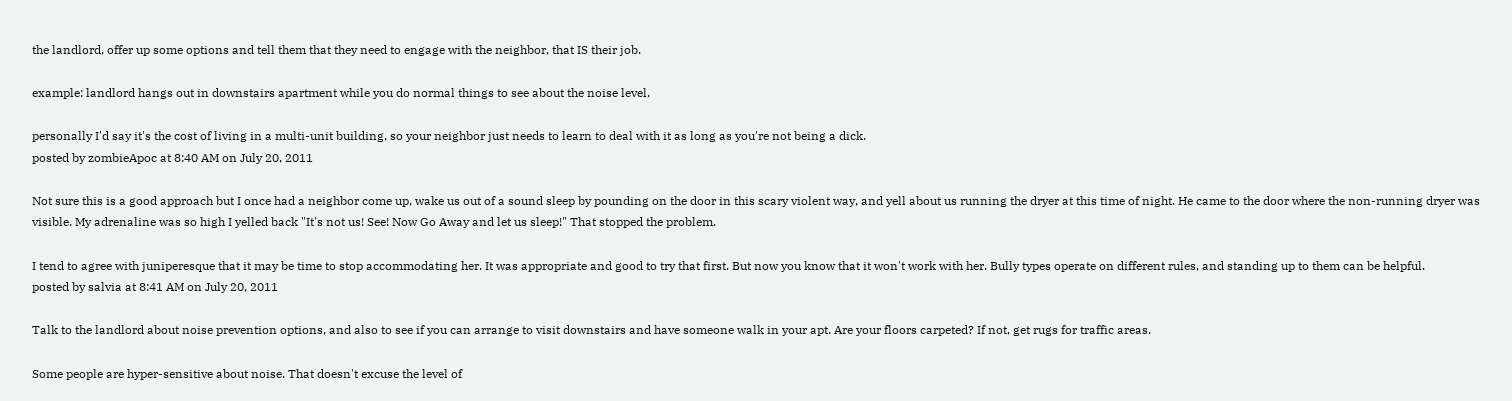the landlord, offer up some options and tell them that they need to engage with the neighbor, that IS their job.

example: landlord hangs out in downstairs apartment while you do normal things to see about the noise level.

personally I'd say it's the cost of living in a multi-unit building, so your neighbor just needs to learn to deal with it as long as you're not being a dick.
posted by zombieApoc at 8:40 AM on July 20, 2011

Not sure this is a good approach but I once had a neighbor come up, wake us out of a sound sleep by pounding on the door in this scary violent way, and yell about us running the dryer at this time of night. He came to the door where the non-running dryer was visible. My adrenaline was so high I yelled back "It's not us! See! Now Go Away and let us sleep!" That stopped the problem.

I tend to agree with juniperesque that it may be time to stop accommodating her. It was appropriate and good to try that first. But now you know that it won't work with her. Bully types operate on different rules, and standing up to them can be helpful.
posted by salvia at 8:41 AM on July 20, 2011

Talk to the landlord about noise prevention options, and also to see if you can arrange to visit downstairs and have someone walk in your apt. Are your floors carpeted? If not, get rugs for traffic areas.

Some people are hyper-sensitive about noise. That doesn't excuse the level of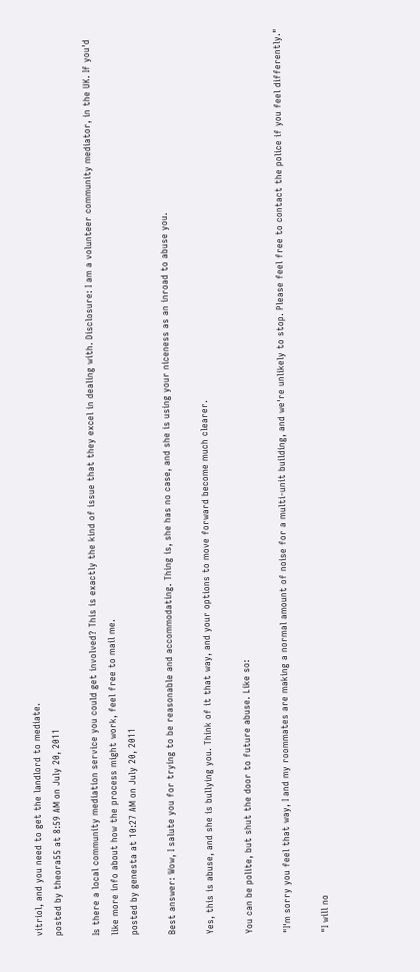vitriol, and you need to get the landlord to mediate.
posted by theora55 at 8:59 AM on July 20, 2011

Is there a local community mediation service you could get involved? This is exactly the kind of issue that they excel in dealing with. Disclosure: I am a volunteer community mediator, in the UK. If you'd like more info about how the process might work, feel free to mail me.
posted by genesta at 10:27 AM on July 20, 2011

Best answer: Wow, I salute you for trying to be reasonable and accommodating. Thing is, she has no case, and she is using your niceness as an inroad to abuse you.

Yes, this is abuse, and she is bullying you. Think of it that way, and your options to move forward become much clearer.

You can be polite, but shut the door to future abuse. Like so:

"I'm sorry you feel that way, I and my roommates are making a normal amount of noise for a multi-unit building, and we're unlikely to stop. Please feel free to contact the police if you feel differently."

"I will no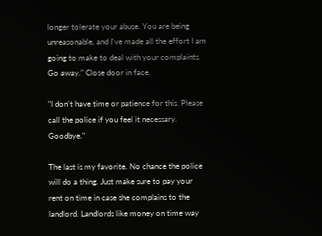longer tolerate your abuse. You are being unreasonable, and I've made all the effort I am going to make to deal with your complaints. Go away." Close door in face.

"I don't have time or patience for this. Please call the police if you feel it necessary. Goodbye."

The last is my favorite. No chance the police will do a thing. Just make sure to pay your rent on time in case she complains to the landlord. Landlords like money on time way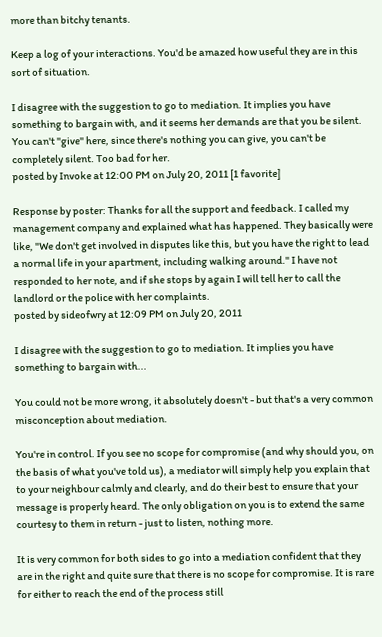more than bitchy tenants.

Keep a log of your interactions. You'd be amazed how useful they are in this sort of situation.

I disagree with the suggestion to go to mediation. It implies you have something to bargain with, and it seems her demands are that you be silent. You can't "give" here, since there's nothing you can give, you can't be completely silent. Too bad for her.
posted by Invoke at 12:00 PM on July 20, 2011 [1 favorite]

Response by poster: Thanks for all the support and feedback. I called my management company and explained what has happened. They basically were like, "We don't get involved in disputes like this, but you have the right to lead a normal life in your apartment, including walking around." I have not responded to her note, and if she stops by again I will tell her to call the landlord or the police with her complaints.
posted by sideofwry at 12:09 PM on July 20, 2011

I disagree with the suggestion to go to mediation. It implies you have something to bargain with...

You could not be more wrong, it absolutely doesn't - but that's a very common misconception about mediation.

You're in control. If you see no scope for compromise (and why should you, on the basis of what you've told us), a mediator will simply help you explain that to your neighbour calmly and clearly, and do their best to ensure that your message is properly heard. The only obligation on you is to extend the same courtesy to them in return - just to listen, nothing more.

It is very common for both sides to go into a mediation confident that they are in the right and quite sure that there is no scope for compromise. It is rare for either to reach the end of the process still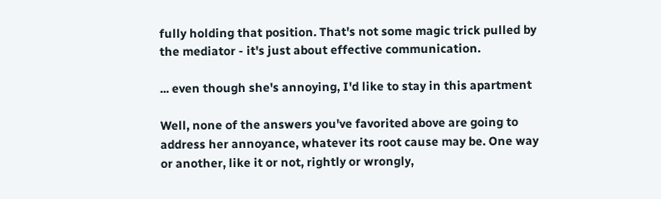fully holding that position. That's not some magic trick pulled by the mediator - it's just about effective communication.

... even though she's annoying, I'd like to stay in this apartment

Well, none of the answers you've favorited above are going to address her annoyance, whatever its root cause may be. One way or another, like it or not, rightly or wrongly,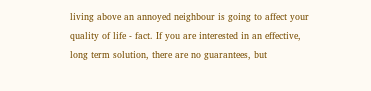living above an annoyed neighbour is going to affect your quality of life - fact. If you are interested in an effective, long term solution, there are no guarantees, but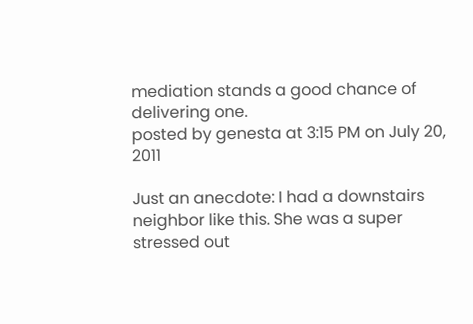mediation stands a good chance of delivering one.
posted by genesta at 3:15 PM on July 20, 2011

Just an anecdote: I had a downstairs neighbor like this. She was a super stressed out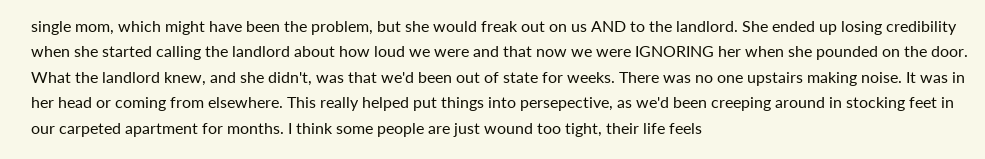single mom, which might have been the problem, but she would freak out on us AND to the landlord. She ended up losing credibility when she started calling the landlord about how loud we were and that now we were IGNORING her when she pounded on the door. What the landlord knew, and she didn't, was that we'd been out of state for weeks. There was no one upstairs making noise. It was in her head or coming from elsewhere. This really helped put things into persepective, as we'd been creeping around in stocking feet in our carpeted apartment for months. I think some people are just wound too tight, their life feels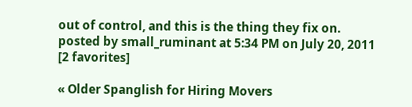out of control, and this is the thing they fix on.
posted by small_ruminant at 5:34 PM on July 20, 2011 [2 favorites]

« Older Spanglish for Hiring Movers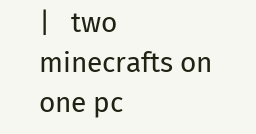|   two minecrafts on one pc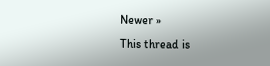Newer »
This thread is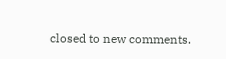closed to new comments.